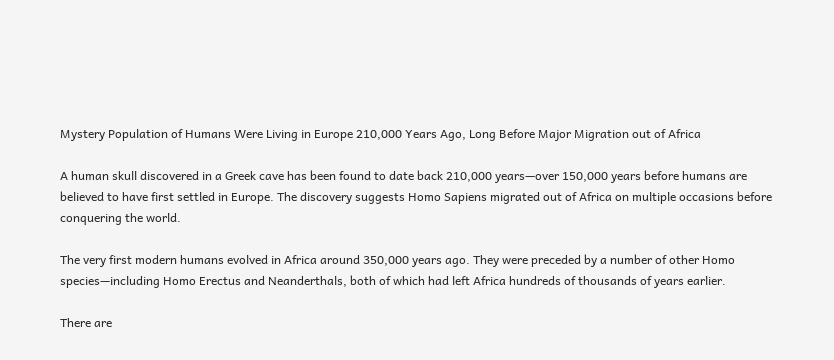Mystery Population of Humans Were Living in Europe 210,000 Years Ago, Long Before Major Migration out of Africa

A human skull discovered in a Greek cave has been found to date back 210,000 years—over 150,000 years before humans are believed to have first settled in Europe. The discovery suggests Homo Sapiens migrated out of Africa on multiple occasions before conquering the world.

The very first modern humans evolved in Africa around 350,000 years ago. They were preceded by a number of other Homo species—including Homo Erectus and Neanderthals, both of which had left Africa hundreds of thousands of years earlier.

There are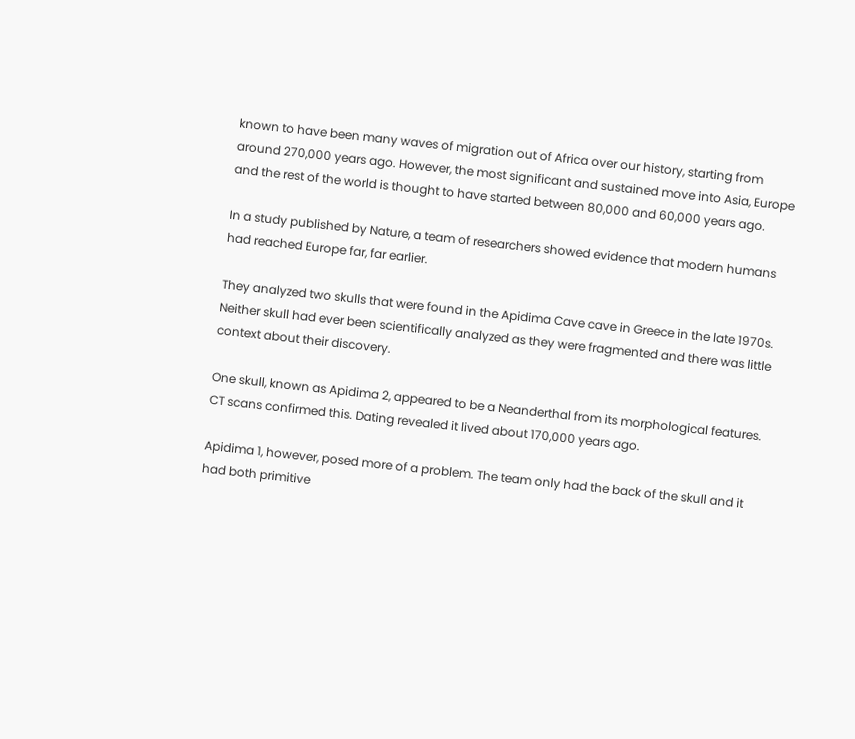known to have been many waves of migration out of Africa over our history, starting from around 270,000 years ago. However, the most significant and sustained move into Asia, Europe and the rest of the world is thought to have started between 80,000 and 60,000 years ago.

In a study published by Nature, a team of researchers showed evidence that modern humans had reached Europe far, far earlier.

They analyzed two skulls that were found in the Apidima Cave cave in Greece in the late 1970s. Neither skull had ever been scientifically analyzed as they were fragmented and there was little context about their discovery.

One skull, known as Apidima 2, appeared to be a Neanderthal from its morphological features. CT scans confirmed this. Dating revealed it lived about 170,000 years ago.

Apidima 1, however, posed more of a problem. The team only had the back of the skull and it had both primitive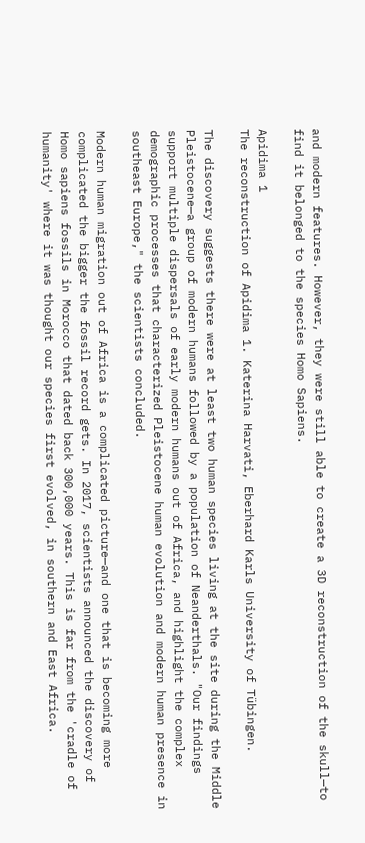and modern features. However, they were still able to create a 3D reconstruction of the skull—to find it belonged to the species Homo Sapiens.

Apidima 1
The reconstruction of Apidima 1. Katerina Harvati, Eberhard Karls University of Tübingen.

The discovery suggests there were at least two human species living at the site during the Middle Pleistocene—a group of modern humans followed by a population of Neanderthals. "Our findings support multiple dispersals of early modern humans out of Africa, and highlight the complex demographic processes that characterized Pleistocene human evolution and modern human presence in southeast Europe," the scientists concluded.

Modern human migration out of Africa is a complicated picture—and one that is becoming more complicated the bigger the fossil record gets. In 2017, scientists announced the discovery of Homo sapiens fossils in Morocco that dated back 300,000 years. This is far from the 'cradle of humanity' where it was thought our species first evolved, in southern and East Africa.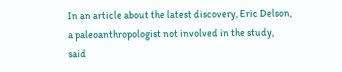In an article about the latest discovery, Eric Delson, a paleoanthropologist not involved in the study, said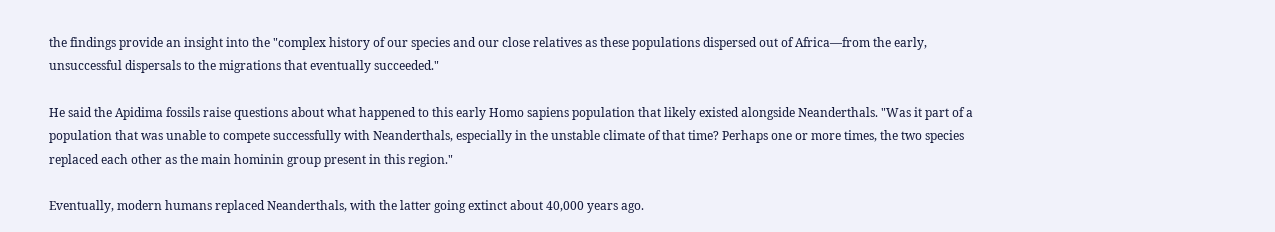the findings provide an insight into the "complex history of our species and our close relatives as these populations dispersed out of Africa—from the early, unsuccessful dispersals to the migrations that eventually succeeded."

He said the Apidima fossils raise questions about what happened to this early Homo sapiens population that likely existed alongside Neanderthals. "Was it part of a population that was unable to compete successfully with Neanderthals, especially in the unstable climate of that time? Perhaps one or more times, the two species replaced each other as the main hominin group present in this region."

Eventually, modern humans replaced Neanderthals, with the latter going extinct about 40,000 years ago.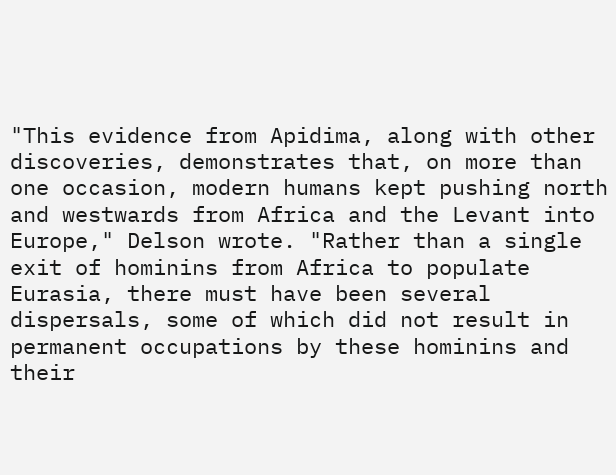"This evidence from Apidima, along with other discoveries, demonstrates that, on more than one occasion, modern humans kept pushing north and westwards from Africa and the Levant into Europe," Delson wrote. "Rather than a single exit of hominins from Africa to populate Eurasia, there must have been several dispersals, some of which did not result in permanent occupations by these hominins and their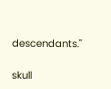descendants."

skull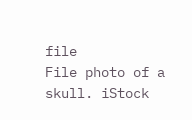file
File photo of a skull. iStock